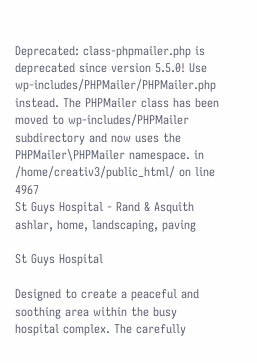Deprecated: class-phpmailer.php is deprecated since version 5.5.0! Use wp-includes/PHPMailer/PHPMailer.php instead. The PHPMailer class has been moved to wp-includes/PHPMailer subdirectory and now uses the PHPMailer\PHPMailer namespace. in /home/creativ3/public_html/ on line 4967
St Guys Hospital - Rand & Asquith
ashlar, home, landscaping, paving

St Guys Hospital

Designed to create a peaceful and soothing area within the busy hospital complex. The carefully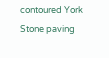contoured York Stone paving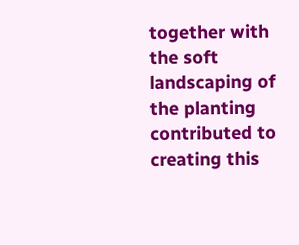together with the soft landscaping of the planting contributed to creating this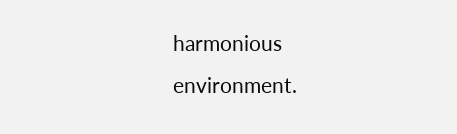harmonious environment.